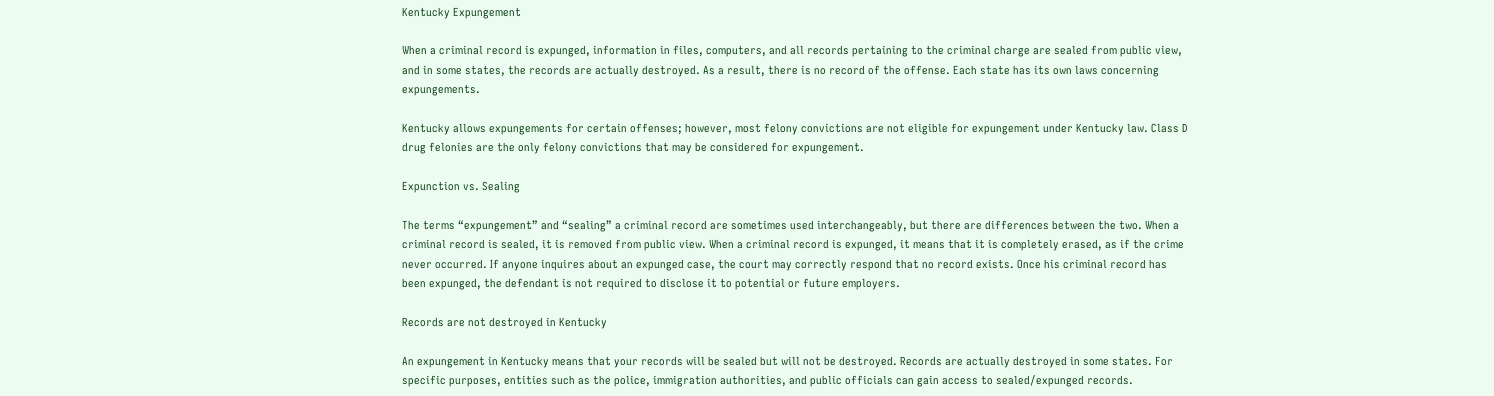Kentucky Expungement

When a criminal record is expunged, information in files, computers, and all records pertaining to the criminal charge are sealed from public view, and in some states, the records are actually destroyed. As a result, there is no record of the offense. Each state has its own laws concerning expungements.

Kentucky allows expungements for certain offenses; however, most felony convictions are not eligible for expungement under Kentucky law. Class D drug felonies are the only felony convictions that may be considered for expungement.

Expunction vs. Sealing

The terms “expungement” and “sealing” a criminal record are sometimes used interchangeably, but there are differences between the two. When a criminal record is sealed, it is removed from public view. When a criminal record is expunged, it means that it is completely erased, as if the crime never occurred. If anyone inquires about an expunged case, the court may correctly respond that no record exists. Once his criminal record has been expunged, the defendant is not required to disclose it to potential or future employers.

Records are not destroyed in Kentucky

An expungement in Kentucky means that your records will be sealed but will not be destroyed. Records are actually destroyed in some states. For specific purposes, entities such as the police, immigration authorities, and public officials can gain access to sealed/expunged records.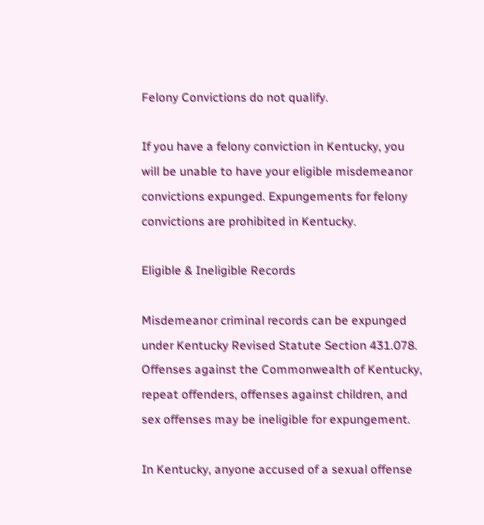Felony Convictions do not qualify.

If you have a felony conviction in Kentucky, you will be unable to have your eligible misdemeanor convictions expunged. Expungements for felony convictions are prohibited in Kentucky.

Eligible & Ineligible Records

Misdemeanor criminal records can be expunged under Kentucky Revised Statute Section 431.078. Offenses against the Commonwealth of Kentucky, repeat offenders, offenses against children, and sex offenses may be ineligible for expungement.

In Kentucky, anyone accused of a sexual offense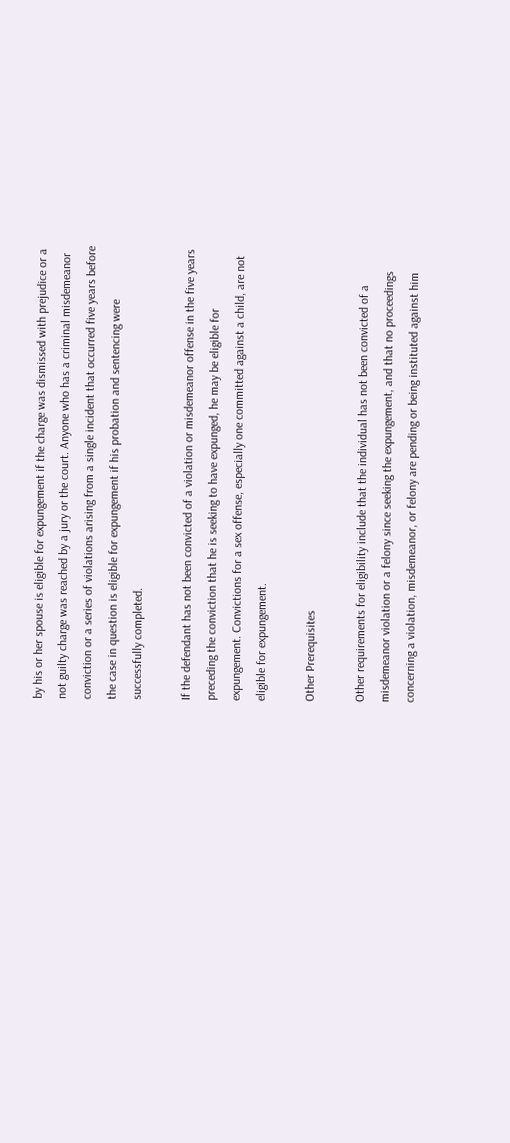by his or her spouse is eligible for expungement if the charge was dismissed with prejudice or a not guilty charge was reached by a jury or the court. Anyone who has a criminal misdemeanor conviction or a series of violations arising from a single incident that occurred five years before the case in question is eligible for expungement if his probation and sentencing were successfully completed.

If the defendant has not been convicted of a violation or misdemeanor offense in the five years preceding the conviction that he is seeking to have expunged, he may be eligible for expungement. Convictions for a sex offense, especially one committed against a child, are not eligible for expungement.

Other Prerequisites

Other requirements for eligibility include that the individual has not been convicted of a misdemeanor violation or a felony since seeking the expungement, and that no proceedings concerning a violation, misdemeanor, or felony are pending or being instituted against him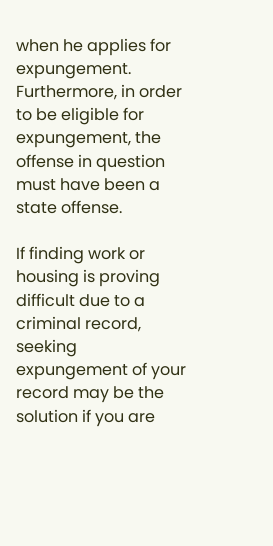when he applies for expungement. Furthermore, in order to be eligible for expungement, the offense in question must have been a state offense.

If finding work or housing is proving difficult due to a criminal record, seeking expungement of your record may be the solution if you are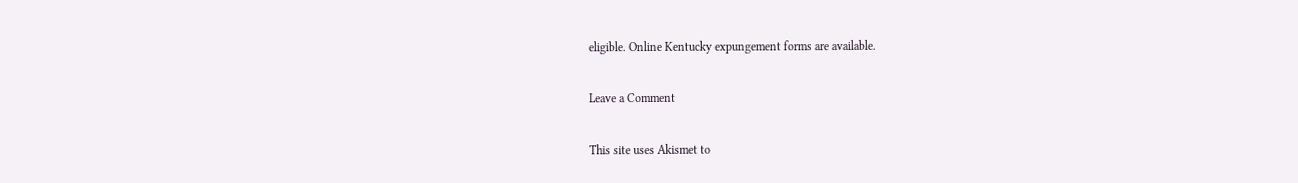eligible. Online Kentucky expungement forms are available.

Leave a Comment

This site uses Akismet to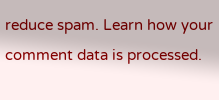reduce spam. Learn how your comment data is processed.